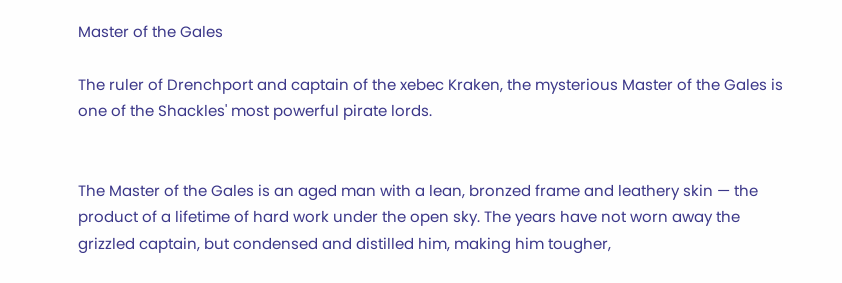Master of the Gales

The ruler of Drenchport and captain of the xebec Kraken, the mysterious Master of the Gales is one of the Shackles' most powerful pirate lords.


The Master of the Gales is an aged man with a lean, bronzed frame and leathery skin — the product of a lifetime of hard work under the open sky. The years have not worn away the grizzled captain, but condensed and distilled him, making him tougher,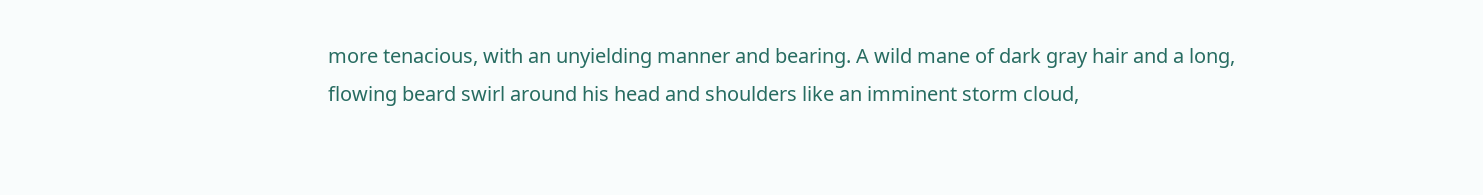more tenacious, with an unyielding manner and bearing. A wild mane of dark gray hair and a long, flowing beard swirl around his head and shoulders like an imminent storm cloud,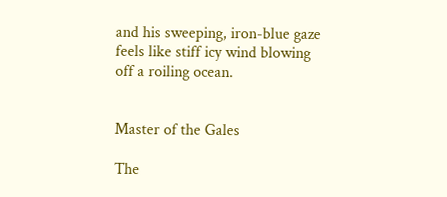and his sweeping, iron-blue gaze feels like stiff icy wind blowing off a roiling ocean.


Master of the Gales

The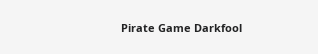Pirate Game Darkfool